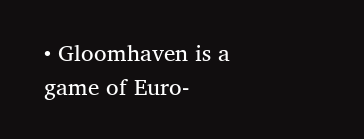• Gloomhaven is a game of Euro-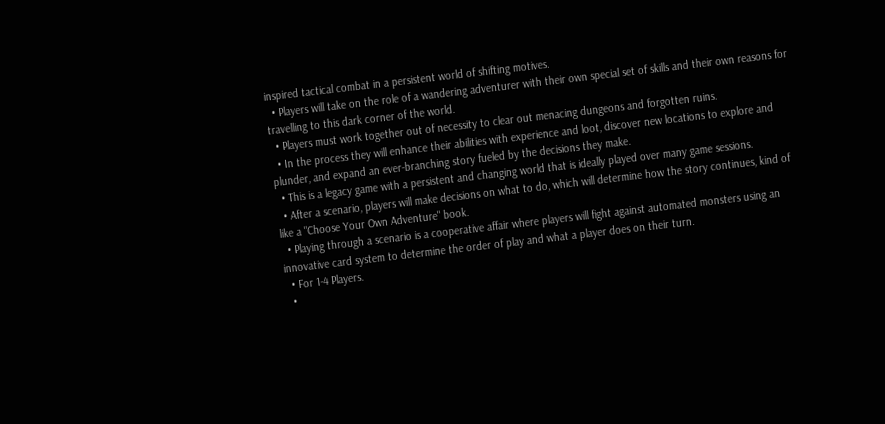inspired tactical combat in a persistent world of shifting motives.
  • Players will take on the role of a wandering adventurer with their own special set of skills and their own reasons for travelling to this dark corner of the world.
  • Players must work together out of necessity to clear out menacing dungeons and forgotten ruins.
  • In the process they will enhance their abilities with experience and loot, discover new locations to explore and plunder, and expand an ever-branching story fueled by the decisions they make.
  • This is a legacy game with a persistent and changing world that is ideally played over many game sessions.
  • After a scenario, players will make decisions on what to do, which will determine how the story continues, kind of like a "Choose Your Own Adventure" book.
  • Playing through a scenario is a cooperative affair where players will fight against automated monsters using an innovative card system to determine the order of play and what a player does on their turn.
  • For 1-4 Players.
  •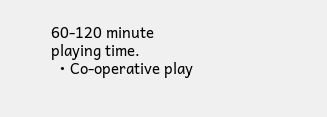60-120 minute playing time.
  • Co-operative play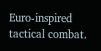Euro-inspired tactical combat.